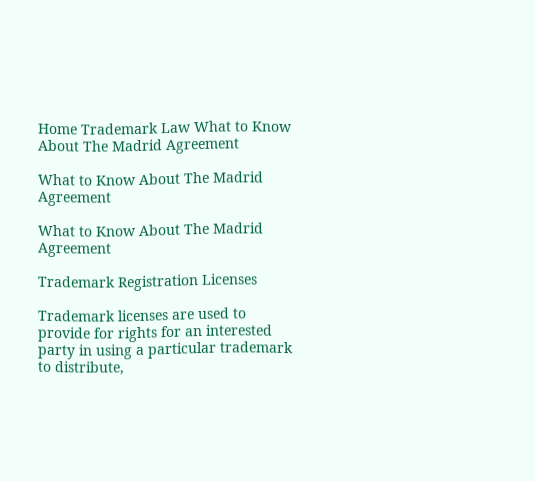Home Trademark Law What to Know About The Madrid Agreement

What to Know About The Madrid Agreement

What to Know About The Madrid Agreement

Trademark Registration Licenses

Trademark licenses are used to provide for rights for an interested party in using a particular trademark to distribute,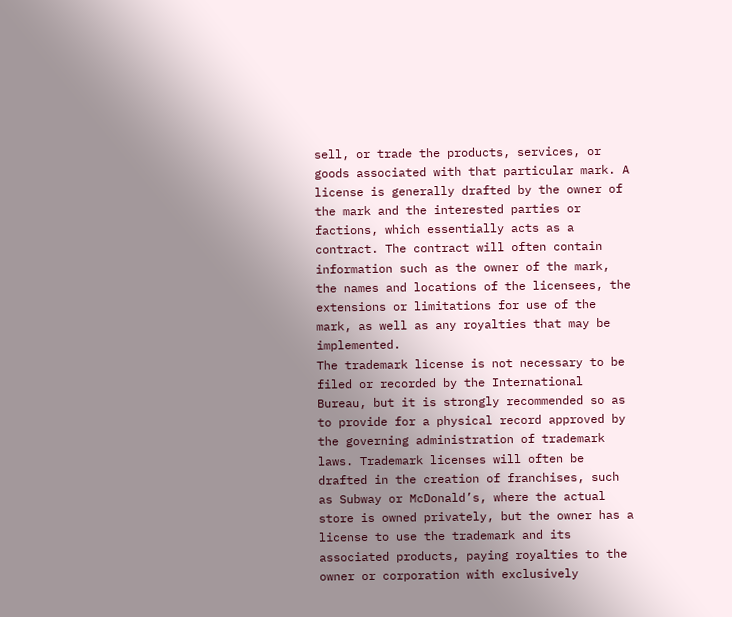sell, or trade the products, services, or goods associated with that particular mark. A license is generally drafted by the owner of the mark and the interested parties or factions, which essentially acts as a contract. The contract will often contain information such as the owner of the mark, the names and locations of the licensees, the extensions or limitations for use of the mark, as well as any royalties that may be implemented.
The trademark license is not necessary to be filed or recorded by the International Bureau, but it is strongly recommended so as to provide for a physical record approved by the governing administration of trademark laws. Trademark licenses will often be drafted in the creation of franchises, such as Subway or McDonald’s, where the actual store is owned privately, but the owner has a license to use the trademark and its associated products, paying royalties to the owner or corporation with exclusively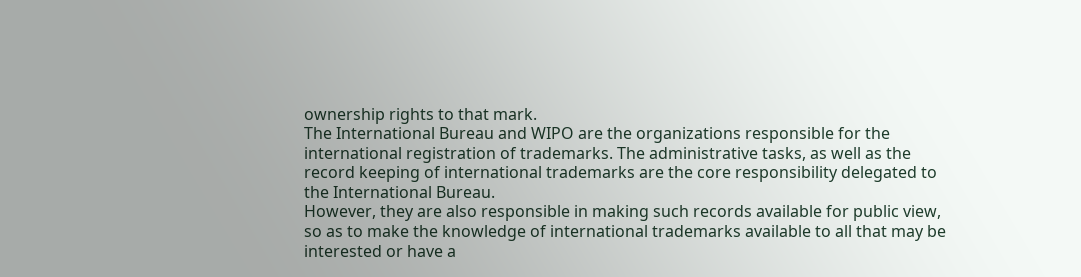ownership rights to that mark.
The International Bureau and WIPO are the organizations responsible for the international registration of trademarks. The administrative tasks, as well as the record keeping of international trademarks are the core responsibility delegated to the International Bureau.
However, they are also responsible in making such records available for public view, so as to make the knowledge of international trademarks available to all that may be interested or have a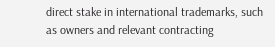direct stake in international trademarks, such as owners and relevant contracting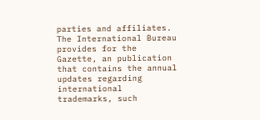parties and affiliates. The International Bureau provides for the Gazette, an publication that contains the annual updates regarding international trademarks, such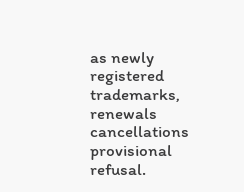as newly registered trademarks, renewals cancellations provisional refusal.